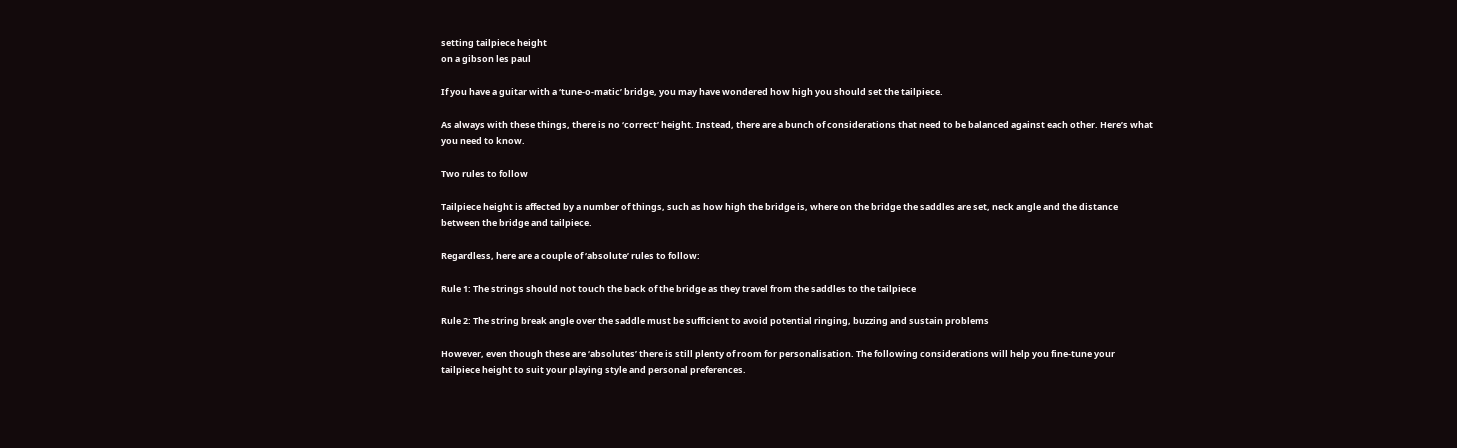setting tailpiece height
on a gibson les paul

If you have a guitar with a ‘tune-o-matic’ bridge, you may have wondered how high you should set the tailpiece.

As always with these things, there is no ‘correct’ height. Instead, there are a bunch of considerations that need to be balanced against each other. Here’s what you need to know.

Two rules to follow

Tailpiece height is affected by a number of things, such as how high the bridge is, where on the bridge the saddles are set, neck angle and the distance between the bridge and tailpiece.

Regardless, here are a couple of ‘absolute’ rules to follow:

Rule 1: The strings should not touch the back of the bridge as they travel from the saddles to the tailpiece

Rule 2: The string break angle over the saddle must be sufficient to avoid potential ringing, buzzing and sustain problems

However, even though these are ‘absolutes’ there is still plenty of room for personalisation. The following considerations will help you fine-tune your tailpiece height to suit your playing style and personal preferences.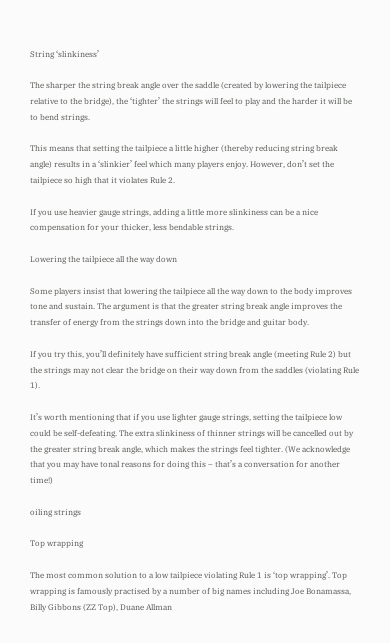String ‘slinkiness’

The sharper the string break angle over the saddle (created by lowering the tailpiece relative to the bridge), the ‘tighter’ the strings will feel to play and the harder it will be to bend strings.

This means that setting the tailpiece a little higher (thereby reducing string break angle) results in a ‘slinkier’ feel which many players enjoy. However, don’t set the tailpiece so high that it violates Rule 2.

If you use heavier gauge strings, adding a little more slinkiness can be a nice compensation for your thicker, less bendable strings.

Lowering the tailpiece all the way down

Some players insist that lowering the tailpiece all the way down to the body improves tone and sustain. The argument is that the greater string break angle improves the transfer of energy from the strings down into the bridge and guitar body.

If you try this, you’ll definitely have sufficient string break angle (meeting Rule 2) but the strings may not clear the bridge on their way down from the saddles (violating Rule 1).

It’s worth mentioning that if you use lighter gauge strings, setting the tailpiece low could be self-defeating. The extra slinkiness of thinner strings will be cancelled out by the greater string break angle, which makes the strings feel tighter. (We acknowledge that you may have tonal reasons for doing this – that’s a conversation for another time!)

oiling strings

Top wrapping

The most common solution to a low tailpiece violating Rule 1 is ‘top wrapping’. Top wrapping is famously practised by a number of big names including Joe Bonamassa, Billy Gibbons (ZZ Top), Duane Allman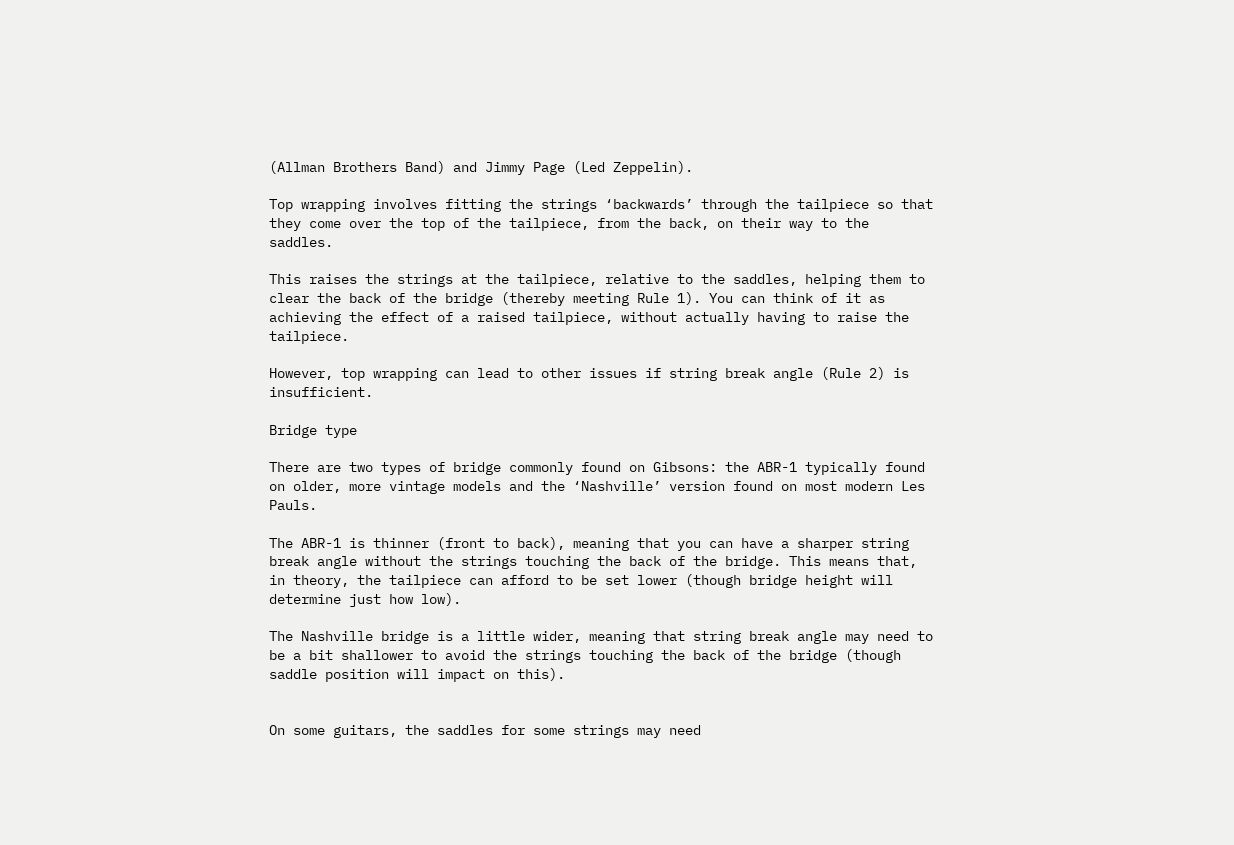(Allman Brothers Band) and Jimmy Page (Led Zeppelin).

Top wrapping involves fitting the strings ‘backwards’ through the tailpiece so that they come over the top of the tailpiece, from the back, on their way to the saddles.

This raises the strings at the tailpiece, relative to the saddles, helping them to clear the back of the bridge (thereby meeting Rule 1). You can think of it as achieving the effect of a raised tailpiece, without actually having to raise the tailpiece.

However, top wrapping can lead to other issues if string break angle (Rule 2) is insufficient.

Bridge type

There are two types of bridge commonly found on Gibsons: the ABR-1 typically found on older, more vintage models and the ‘Nashville’ version found on most modern Les Pauls.

The ABR-1 is thinner (front to back), meaning that you can have a sharper string break angle without the strings touching the back of the bridge. This means that, in theory, the tailpiece can afford to be set lower (though bridge height will determine just how low).

The Nashville bridge is a little wider, meaning that string break angle may need to be a bit shallower to avoid the strings touching the back of the bridge (though saddle position will impact on this).


On some guitars, the saddles for some strings may need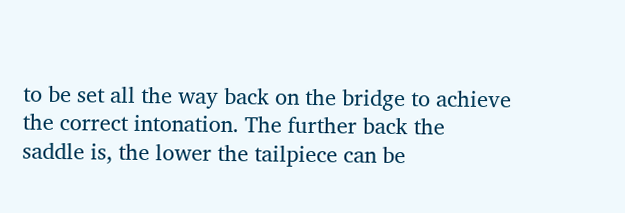to be set all the way back on the bridge to achieve the correct intonation. The further back the saddle is, the lower the tailpiece can be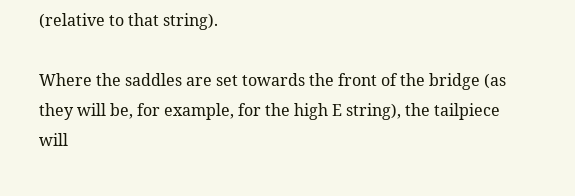(relative to that string).

Where the saddles are set towards the front of the bridge (as they will be, for example, for the high E string), the tailpiece will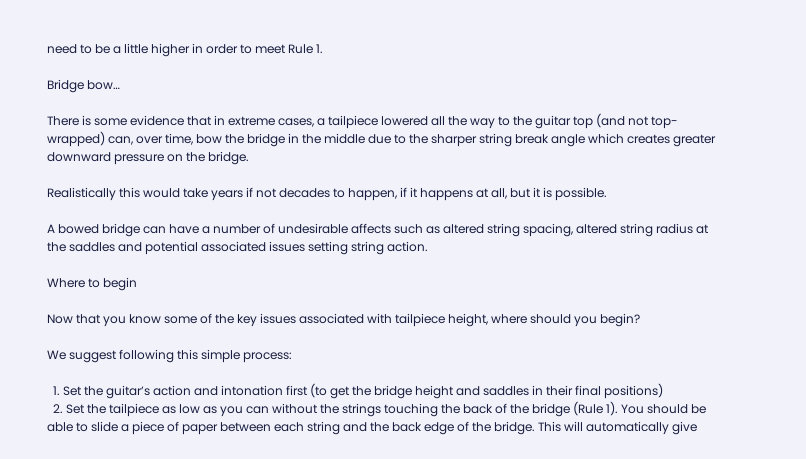need to be a little higher in order to meet Rule 1.

Bridge bow…

There is some evidence that in extreme cases, a tailpiece lowered all the way to the guitar top (and not top-wrapped) can, over time, bow the bridge in the middle due to the sharper string break angle which creates greater downward pressure on the bridge.

Realistically this would take years if not decades to happen, if it happens at all, but it is possible.

A bowed bridge can have a number of undesirable affects such as altered string spacing, altered string radius at the saddles and potential associated issues setting string action.

Where to begin

Now that you know some of the key issues associated with tailpiece height, where should you begin?

We suggest following this simple process:

  1. Set the guitar’s action and intonation first (to get the bridge height and saddles in their final positions)
  2. Set the tailpiece as low as you can without the strings touching the back of the bridge (Rule 1). You should be able to slide a piece of paper between each string and the back edge of the bridge. This will automatically give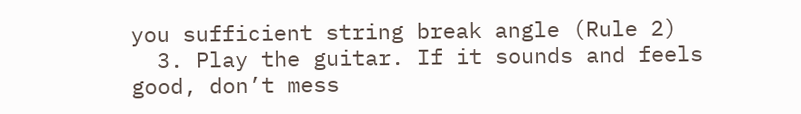you sufficient string break angle (Rule 2)
  3. Play the guitar. If it sounds and feels good, don’t mess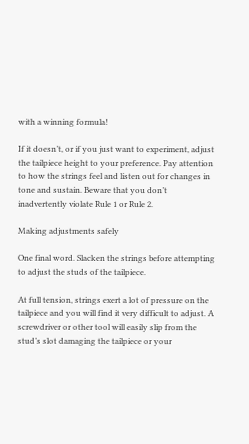with a winning formula!

If it doesn’t, or if you just want to experiment, adjust the tailpiece height to your preference. Pay attention to how the strings feel and listen out for changes in tone and sustain. Beware that you don’t inadvertently violate Rule 1 or Rule 2.

Making adjustments safely

One final word. Slacken the strings before attempting to adjust the studs of the tailpiece.

At full tension, strings exert a lot of pressure on the tailpiece and you will find it very difficult to adjust. A screwdriver or other tool will easily slip from the stud’s slot damaging the tailpiece or your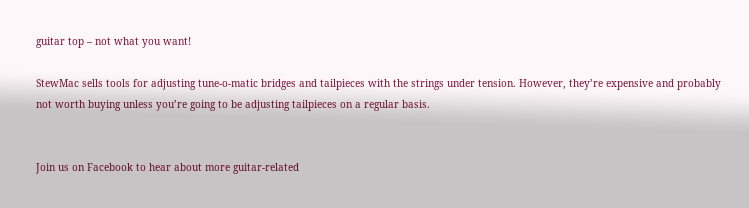guitar top – not what you want!

StewMac sells tools for adjusting tune-o-matic bridges and tailpieces with the strings under tension. However, they’re expensive and probably not worth buying unless you’re going to be adjusting tailpieces on a regular basis.


Join us on Facebook to hear about more guitar-related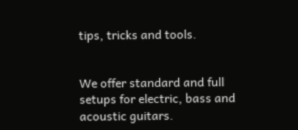tips, tricks and tools.


We offer standard and full setups for electric, bass and acoustic guitars.